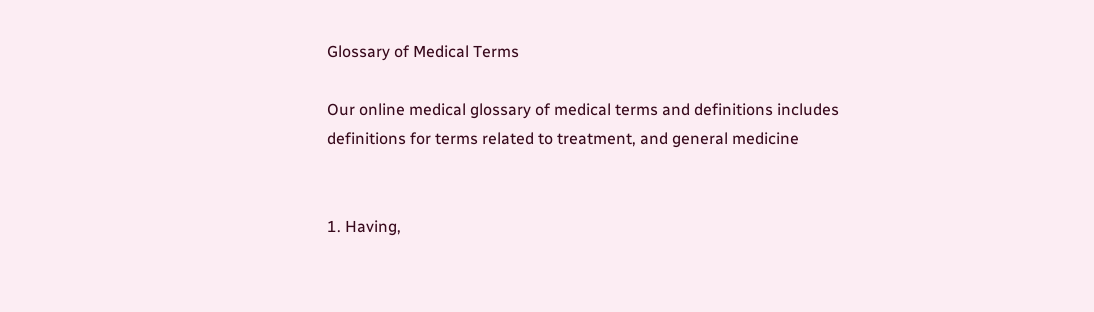Glossary of Medical Terms

Our online medical glossary of medical terms and definitions includes definitions for terms related to treatment, and general medicine


1. Having,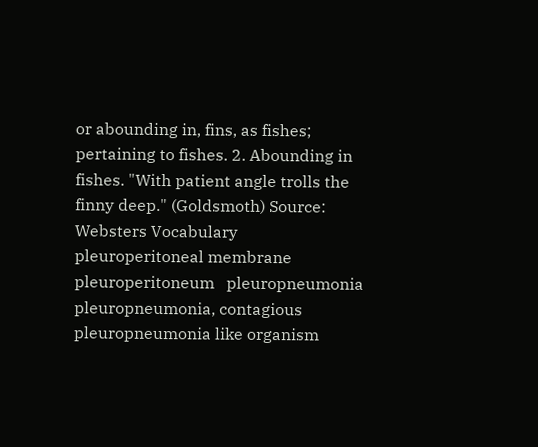or abounding in, fins, as fishes; pertaining to fishes. 2. Abounding in fishes. "With patient angle trolls the finny deep." (Goldsmoth) Source: Websters Vocabulary
pleuroperitoneal membrane   pleuroperitoneum   pleuropneumonia   pleuropneumonia, contagious   pleuropneumonia like organism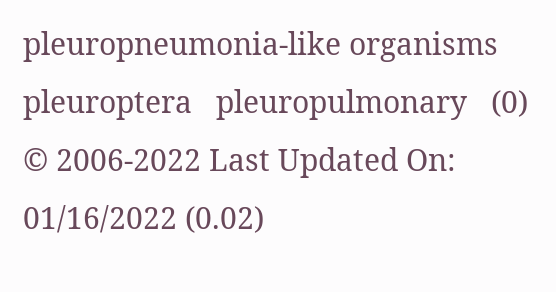pleuropneumonia-like organisms   pleuroptera   pleuropulmonary   (0)
© 2006-2022 Last Updated On: 01/16/2022 (0.02)